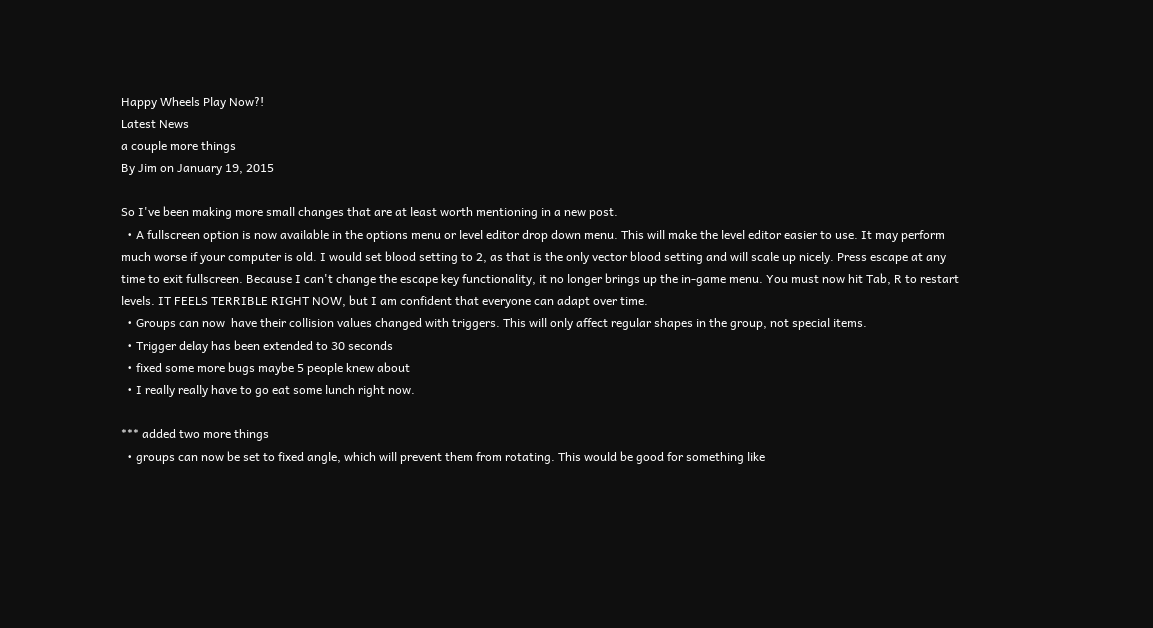Happy Wheels Play Now?!
Latest News
a couple more things
By Jim on January 19, 2015

So I've been making more small changes that are at least worth mentioning in a new post.
  • A fullscreen option is now available in the options menu or level editor drop down menu. This will make the level editor easier to use. It may perform much worse if your computer is old. I would set blood setting to 2, as that is the only vector blood setting and will scale up nicely. Press escape at any time to exit fullscreen. Because I can't change the escape key functionality, it no longer brings up the in-game menu. You must now hit Tab, R to restart levels. IT FEELS TERRIBLE RIGHT NOW, but I am confident that everyone can adapt over time.
  • Groups can now  have their collision values changed with triggers. This will only affect regular shapes in the group, not special items.
  • Trigger delay has been extended to 30 seconds
  • fixed some more bugs maybe 5 people knew about
  • I really really have to go eat some lunch right now.

*** added two more things
  • groups can now be set to fixed angle, which will prevent them from rotating. This would be good for something like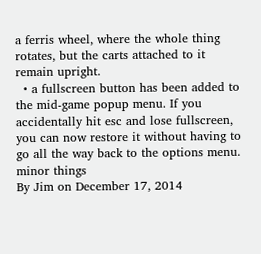a ferris wheel, where the whole thing rotates, but the carts attached to it remain upright.
  • a fullscreen button has been added to the mid-game popup menu. If you accidentally hit esc and lose fullscreen, you can now restore it without having to go all the way back to the options menu.
minor things
By Jim on December 17, 2014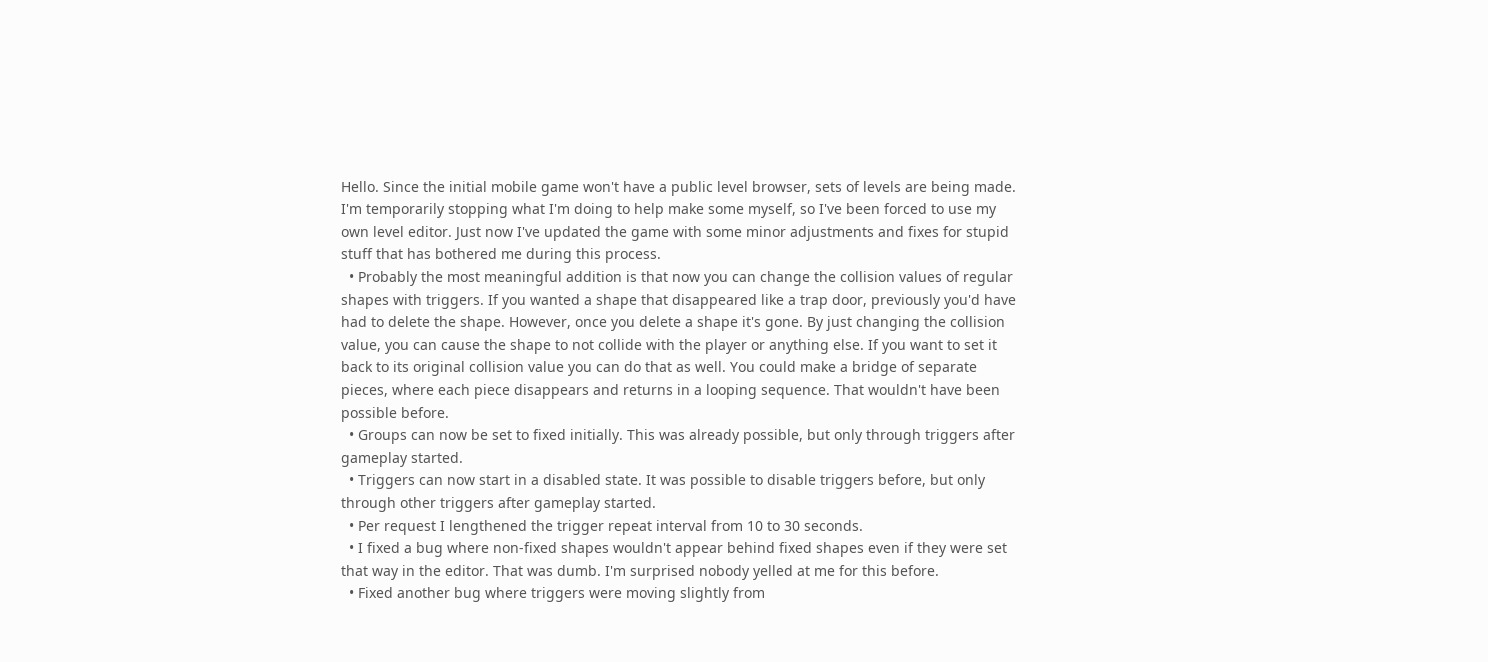Hello. Since the initial mobile game won't have a public level browser, sets of levels are being made. I'm temporarily stopping what I'm doing to help make some myself, so I've been forced to use my own level editor. Just now I've updated the game with some minor adjustments and fixes for stupid stuff that has bothered me during this process.
  • Probably the most meaningful addition is that now you can change the collision values of regular shapes with triggers. If you wanted a shape that disappeared like a trap door, previously you'd have had to delete the shape. However, once you delete a shape it's gone. By just changing the collision value, you can cause the shape to not collide with the player or anything else. If you want to set it back to its original collision value you can do that as well. You could make a bridge of separate pieces, where each piece disappears and returns in a looping sequence. That wouldn't have been possible before.
  • Groups can now be set to fixed initially. This was already possible, but only through triggers after gameplay started.
  • Triggers can now start in a disabled state. It was possible to disable triggers before, but only through other triggers after gameplay started.
  • Per request I lengthened the trigger repeat interval from 10 to 30 seconds.
  • I fixed a bug where non-fixed shapes wouldn't appear behind fixed shapes even if they were set that way in the editor. That was dumb. I'm surprised nobody yelled at me for this before.
  • Fixed another bug where triggers were moving slightly from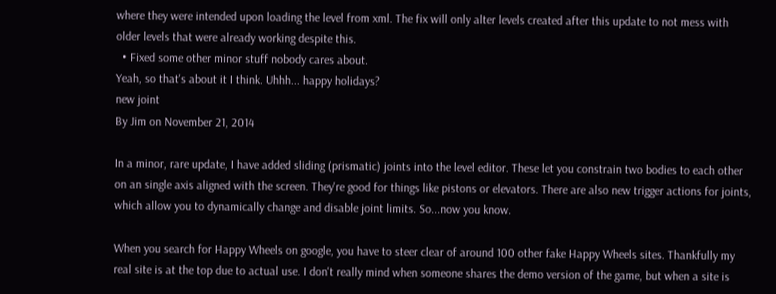where they were intended upon loading the level from xml. The fix will only alter levels created after this update to not mess with older levels that were already working despite this.
  • Fixed some other minor stuff nobody cares about.
Yeah, so that's about it I think. Uhhh... happy holidays?
new joint
By Jim on November 21, 2014

In a minor, rare update, I have added sliding (prismatic) joints into the level editor. These let you constrain two bodies to each other on an single axis aligned with the screen. They're good for things like pistons or elevators. There are also new trigger actions for joints, which allow you to dynamically change and disable joint limits. So...now you know.

When you search for Happy Wheels on google, you have to steer clear of around 100 other fake Happy Wheels sites. Thankfully my real site is at the top due to actual use. I don't really mind when someone shares the demo version of the game, but when a site is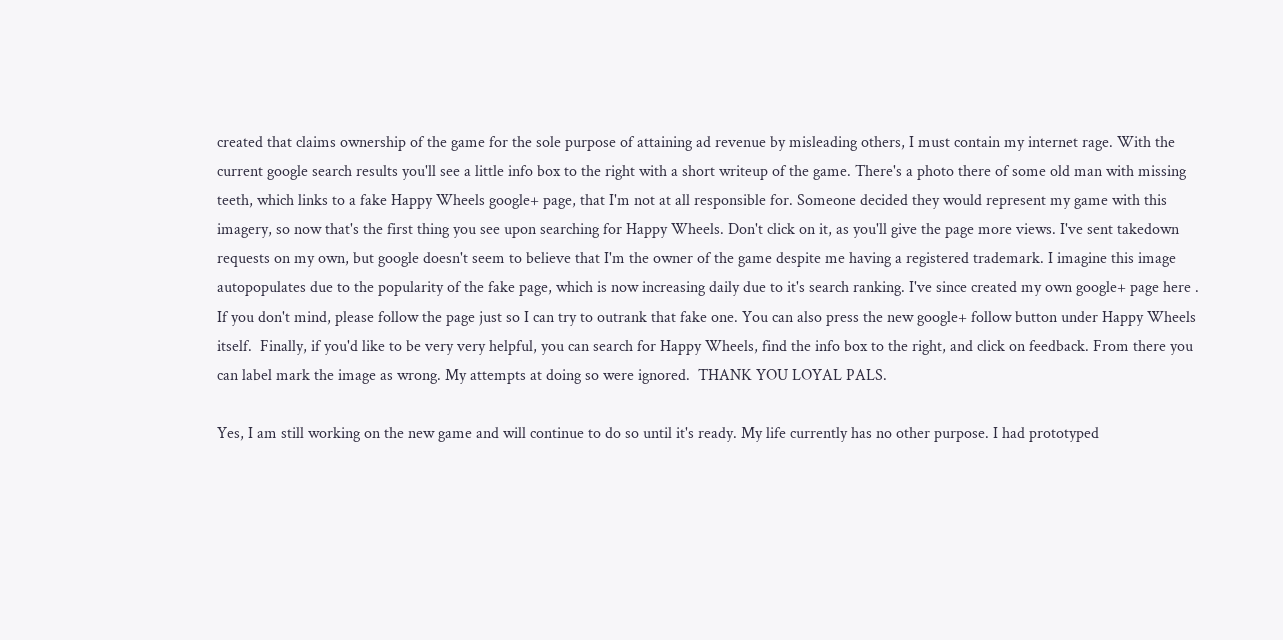created that claims ownership of the game for the sole purpose of attaining ad revenue by misleading others, I must contain my internet rage. With the current google search results you'll see a little info box to the right with a short writeup of the game. There's a photo there of some old man with missing teeth, which links to a fake Happy Wheels google+ page, that I'm not at all responsible for. Someone decided they would represent my game with this imagery, so now that's the first thing you see upon searching for Happy Wheels. Don't click on it, as you'll give the page more views. I've sent takedown requests on my own, but google doesn't seem to believe that I'm the owner of the game despite me having a registered trademark. I imagine this image autopopulates due to the popularity of the fake page, which is now increasing daily due to it's search ranking. I've since created my own google+ page here . If you don't mind, please follow the page just so I can try to outrank that fake one. You can also press the new google+ follow button under Happy Wheels itself.  Finally, if you'd like to be very very helpful, you can search for Happy Wheels, find the info box to the right, and click on feedback. From there you can label mark the image as wrong. My attempts at doing so were ignored.  THANK YOU LOYAL PALS.

Yes, I am still working on the new game and will continue to do so until it's ready. My life currently has no other purpose. I had prototyped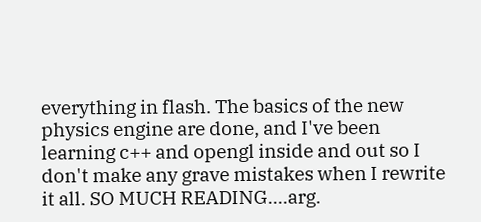everything in flash. The basics of the new physics engine are done, and I've been learning c++ and opengl inside and out so I don't make any grave mistakes when I rewrite it all. SO MUCH READING....arg.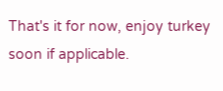That's it for now, enjoy turkey soon if applicable.